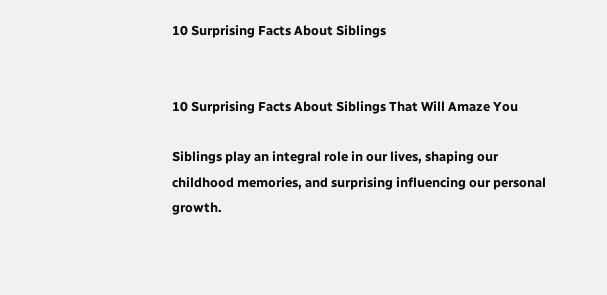10 Surprising Facts About Siblings


10 Surprising Facts About Siblings That Will Amaze You

Siblings play an integral role in our lives, shaping our childhood memories, and surprising influencing our personal growth.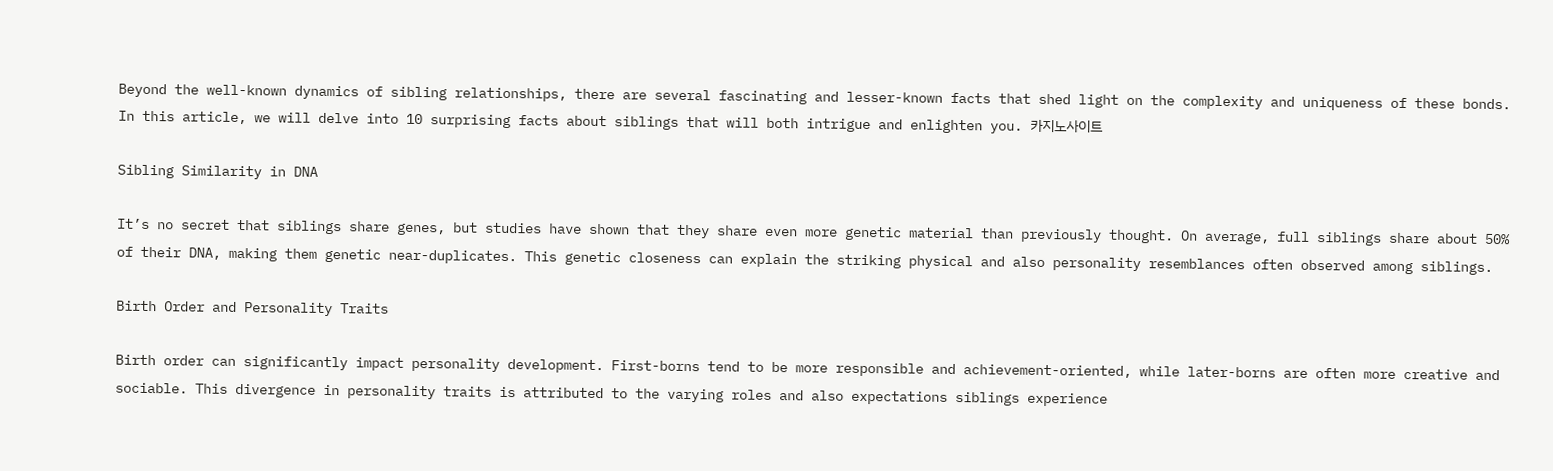Beyond the well-known dynamics of sibling relationships, there are several fascinating and lesser-known facts that shed light on the complexity and uniqueness of these bonds. In this article, we will delve into 10 surprising facts about siblings that will both intrigue and enlighten you. 카지노사이트

Sibling Similarity in DNA

It’s no secret that siblings share genes, but studies have shown that they share even more genetic material than previously thought. On average, full siblings share about 50% of their DNA, making them genetic near-duplicates. This genetic closeness can explain the striking physical and also personality resemblances often observed among siblings.

Birth Order and Personality Traits

Birth order can significantly impact personality development. First-borns tend to be more responsible and achievement-oriented, while later-borns are often more creative and sociable. This divergence in personality traits is attributed to the varying roles and also expectations siblings experience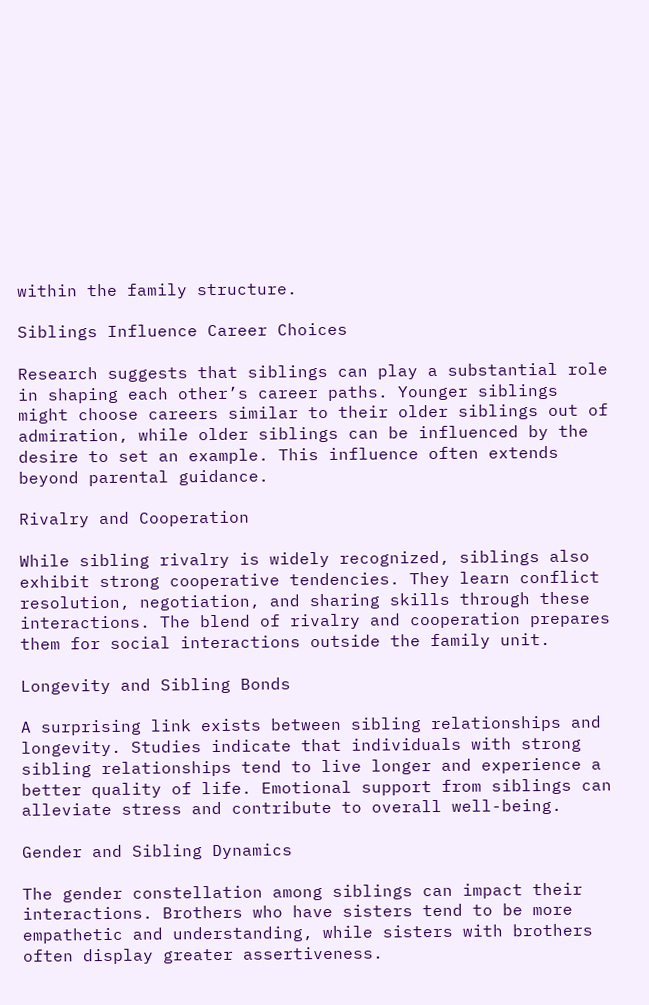within the family structure.

Siblings Influence Career Choices

Research suggests that siblings can play a substantial role in shaping each other’s career paths. Younger siblings might choose careers similar to their older siblings out of admiration, while older siblings can be influenced by the desire to set an example. This influence often extends beyond parental guidance.

Rivalry and Cooperation

While sibling rivalry is widely recognized, siblings also exhibit strong cooperative tendencies. They learn conflict resolution, negotiation, and sharing skills through these interactions. The blend of rivalry and cooperation prepares them for social interactions outside the family unit.

Longevity and Sibling Bonds

A surprising link exists between sibling relationships and longevity. Studies indicate that individuals with strong sibling relationships tend to live longer and experience a better quality of life. Emotional support from siblings can alleviate stress and contribute to overall well-being.

Gender and Sibling Dynamics

The gender constellation among siblings can impact their interactions. Brothers who have sisters tend to be more empathetic and understanding, while sisters with brothers often display greater assertiveness.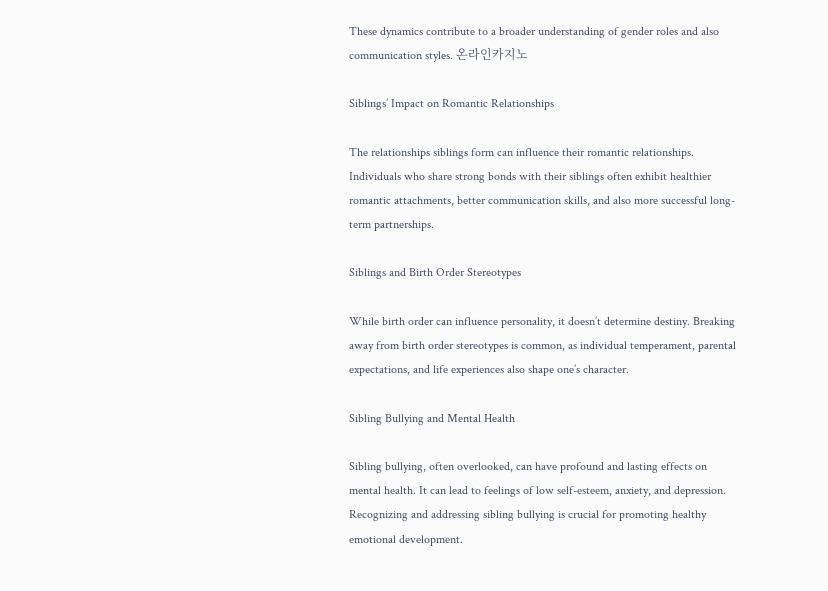These dynamics contribute to a broader understanding of gender roles and also communication styles. 온라인카지노

Siblings’ Impact on Romantic Relationships

The relationships siblings form can influence their romantic relationships. Individuals who share strong bonds with their siblings often exhibit healthier romantic attachments, better communication skills, and also more successful long-term partnerships.

Siblings and Birth Order Stereotypes

While birth order can influence personality, it doesn’t determine destiny. Breaking away from birth order stereotypes is common, as individual temperament, parental expectations, and life experiences also shape one’s character.

Sibling Bullying and Mental Health

Sibling bullying, often overlooked, can have profound and lasting effects on mental health. It can lead to feelings of low self-esteem, anxiety, and depression. Recognizing and addressing sibling bullying is crucial for promoting healthy emotional development.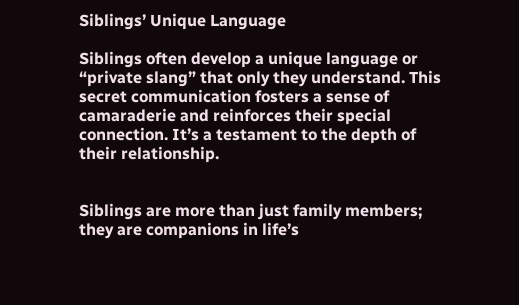Siblings’ Unique Language

Siblings often develop a unique language or “private slang” that only they understand. This secret communication fosters a sense of camaraderie and reinforces their special connection. It’s a testament to the depth of their relationship.


Siblings are more than just family members; they are companions in life’s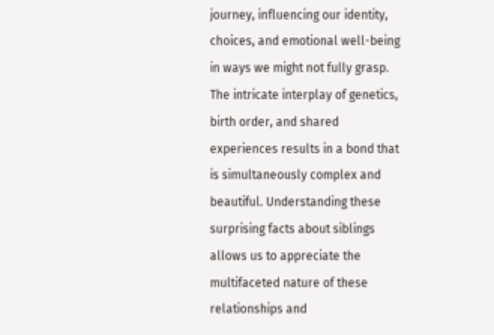journey, influencing our identity, choices, and emotional well-being in ways we might not fully grasp. The intricate interplay of genetics, birth order, and shared experiences results in a bond that is simultaneously complex and beautiful. Understanding these surprising facts about siblings allows us to appreciate the multifaceted nature of these relationships and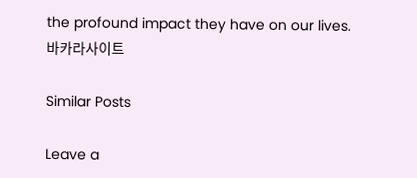the profound impact they have on our lives. 바카라사이트

Similar Posts

Leave a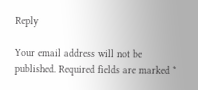Reply

Your email address will not be published. Required fields are marked *